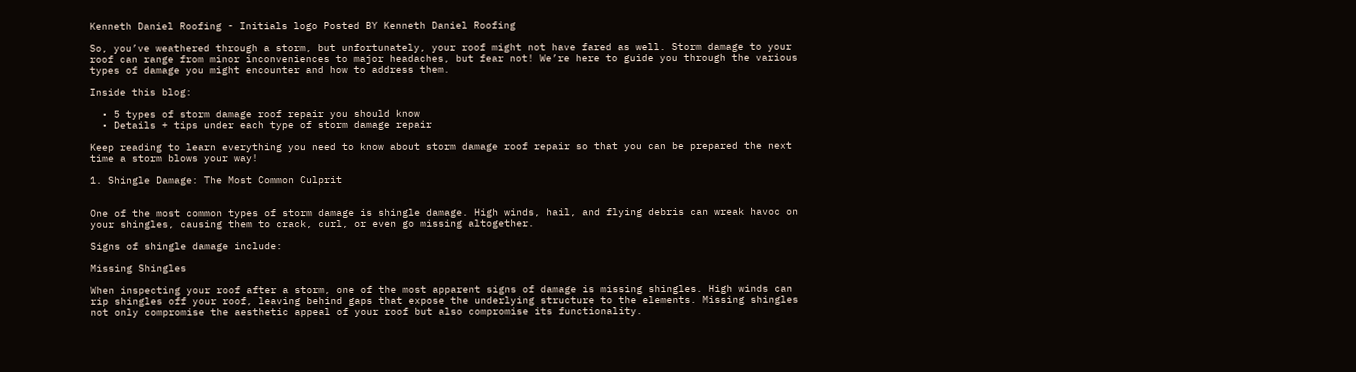Kenneth Daniel Roofing - Initials logo Posted BY Kenneth Daniel Roofing

So, you’ve weathered through a storm, but unfortunately, your roof might not have fared as well. Storm damage to your roof can range from minor inconveniences to major headaches, but fear not! We’re here to guide you through the various types of damage you might encounter and how to address them.

Inside this blog:

  • 5 types of storm damage roof repair you should know
  • Details + tips under each type of storm damage repair

Keep reading to learn everything you need to know about storm damage roof repair so that you can be prepared the next time a storm blows your way!

1. Shingle Damage: The Most Common Culprit


One of the most common types of storm damage is shingle damage. High winds, hail, and flying debris can wreak havoc on your shingles, causing them to crack, curl, or even go missing altogether.

Signs of shingle damage include:

Missing Shingles

When inspecting your roof after a storm, one of the most apparent signs of damage is missing shingles. High winds can rip shingles off your roof, leaving behind gaps that expose the underlying structure to the elements. Missing shingles not only compromise the aesthetic appeal of your roof but also compromise its functionality.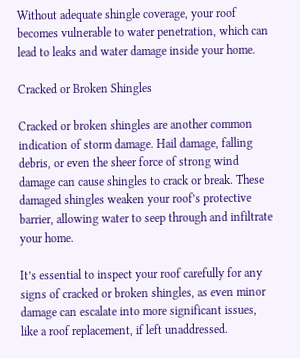Without adequate shingle coverage, your roof becomes vulnerable to water penetration, which can lead to leaks and water damage inside your home.

Cracked or Broken Shingles

Cracked or broken shingles are another common indication of storm damage. Hail damage, falling debris, or even the sheer force of strong wind damage can cause shingles to crack or break. These damaged shingles weaken your roof’s protective barrier, allowing water to seep through and infiltrate your home.

It’s essential to inspect your roof carefully for any signs of cracked or broken shingles, as even minor damage can escalate into more significant issues, like a roof replacement, if left unaddressed.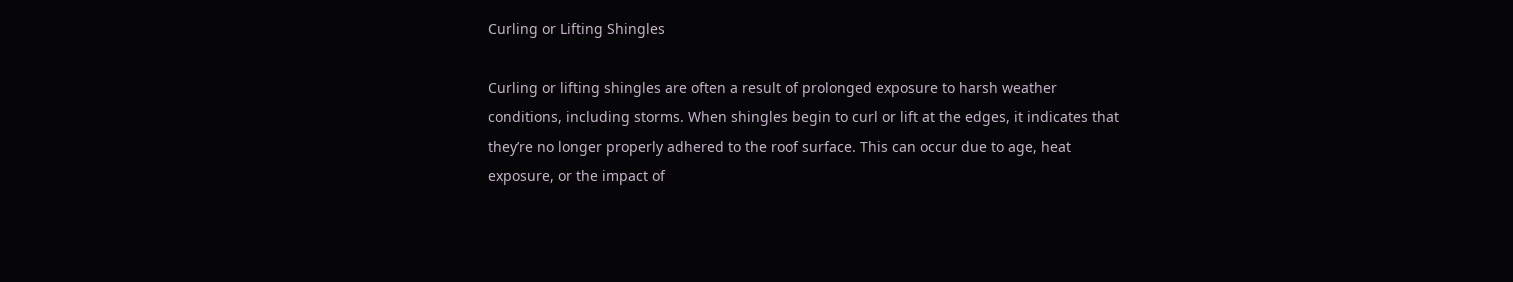Curling or Lifting Shingles

Curling or lifting shingles are often a result of prolonged exposure to harsh weather conditions, including storms. When shingles begin to curl or lift at the edges, it indicates that they’re no longer properly adhered to the roof surface. This can occur due to age, heat exposure, or the impact of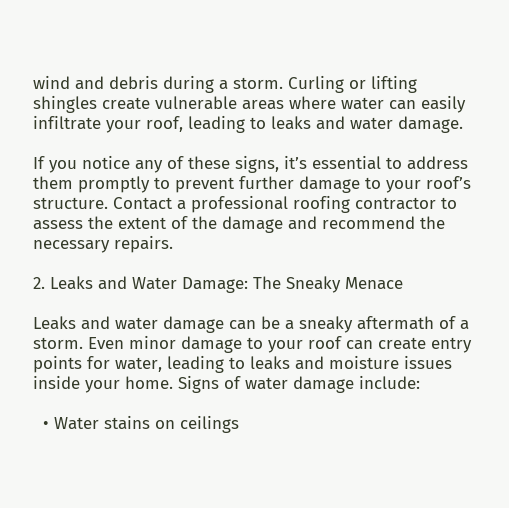wind and debris during a storm. Curling or lifting shingles create vulnerable areas where water can easily infiltrate your roof, leading to leaks and water damage.

If you notice any of these signs, it’s essential to address them promptly to prevent further damage to your roof’s structure. Contact a professional roofing contractor to assess the extent of the damage and recommend the necessary repairs.

2. Leaks and Water Damage: The Sneaky Menace

Leaks and water damage can be a sneaky aftermath of a storm. Even minor damage to your roof can create entry points for water, leading to leaks and moisture issues inside your home. Signs of water damage include:

  • Water stains on ceilings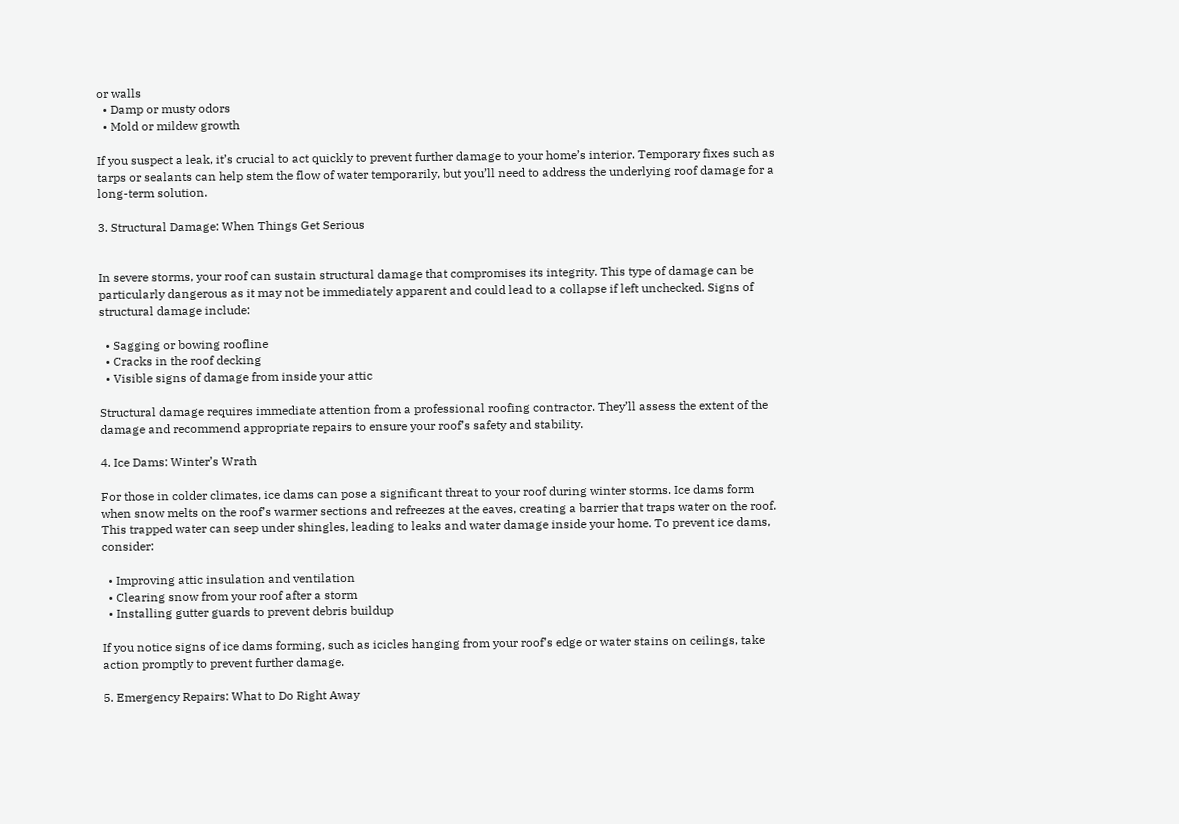or walls
  • Damp or musty odors
  • Mold or mildew growth

If you suspect a leak, it’s crucial to act quickly to prevent further damage to your home’s interior. Temporary fixes such as tarps or sealants can help stem the flow of water temporarily, but you’ll need to address the underlying roof damage for a long-term solution.

3. Structural Damage: When Things Get Serious


In severe storms, your roof can sustain structural damage that compromises its integrity. This type of damage can be particularly dangerous as it may not be immediately apparent and could lead to a collapse if left unchecked. Signs of structural damage include:

  • Sagging or bowing roofline
  • Cracks in the roof decking
  • Visible signs of damage from inside your attic

Structural damage requires immediate attention from a professional roofing contractor. They’ll assess the extent of the damage and recommend appropriate repairs to ensure your roof’s safety and stability.

4. Ice Dams: Winter’s Wrath

For those in colder climates, ice dams can pose a significant threat to your roof during winter storms. Ice dams form when snow melts on the roof’s warmer sections and refreezes at the eaves, creating a barrier that traps water on the roof. This trapped water can seep under shingles, leading to leaks and water damage inside your home. To prevent ice dams, consider:

  • Improving attic insulation and ventilation
  • Clearing snow from your roof after a storm
  • Installing gutter guards to prevent debris buildup

If you notice signs of ice dams forming, such as icicles hanging from your roof’s edge or water stains on ceilings, take action promptly to prevent further damage.

5. Emergency Repairs: What to Do Right Away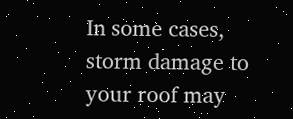In some cases, storm damage to your roof may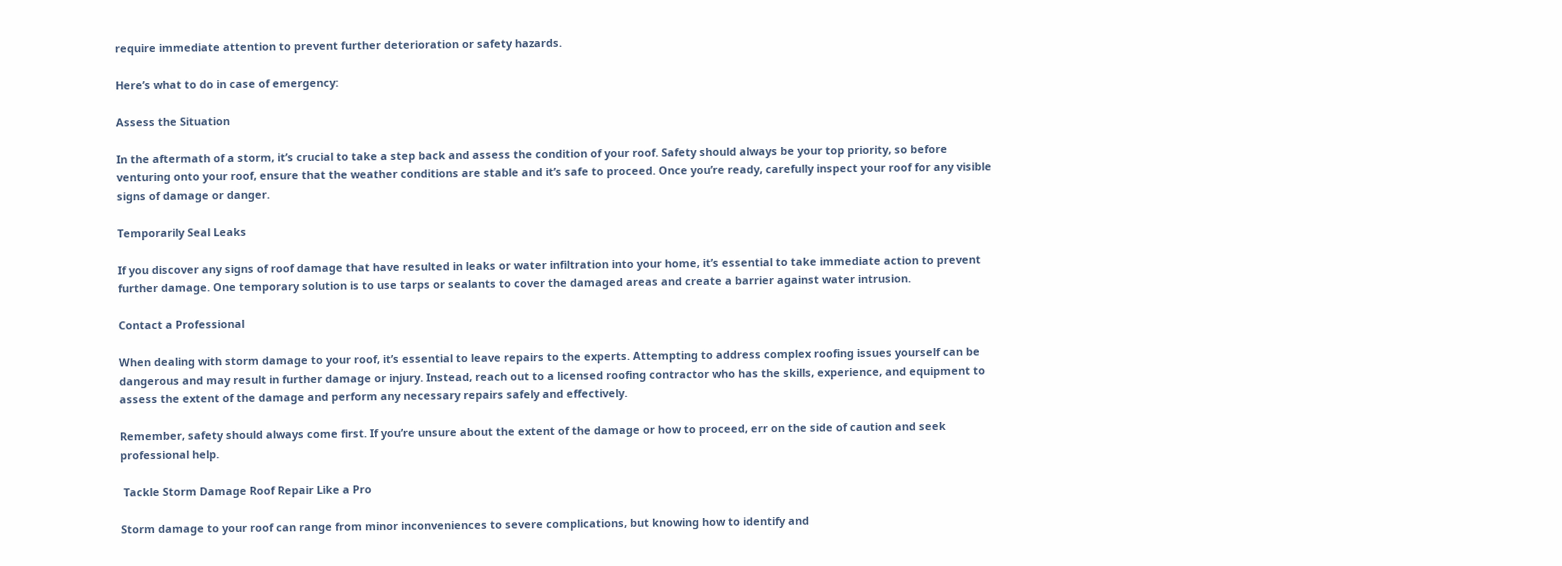require immediate attention to prevent further deterioration or safety hazards.

Here’s what to do in case of emergency:

Assess the Situation

In the aftermath of a storm, it’s crucial to take a step back and assess the condition of your roof. Safety should always be your top priority, so before venturing onto your roof, ensure that the weather conditions are stable and it’s safe to proceed. Once you’re ready, carefully inspect your roof for any visible signs of damage or danger.

Temporarily Seal Leaks

If you discover any signs of roof damage that have resulted in leaks or water infiltration into your home, it’s essential to take immediate action to prevent further damage. One temporary solution is to use tarps or sealants to cover the damaged areas and create a barrier against water intrusion.

Contact a Professional

When dealing with storm damage to your roof, it’s essential to leave repairs to the experts. Attempting to address complex roofing issues yourself can be dangerous and may result in further damage or injury. Instead, reach out to a licensed roofing contractor who has the skills, experience, and equipment to assess the extent of the damage and perform any necessary repairs safely and effectively.

Remember, safety should always come first. If you’re unsure about the extent of the damage or how to proceed, err on the side of caution and seek professional help.

 Tackle Storm Damage Roof Repair Like a Pro

Storm damage to your roof can range from minor inconveniences to severe complications, but knowing how to identify and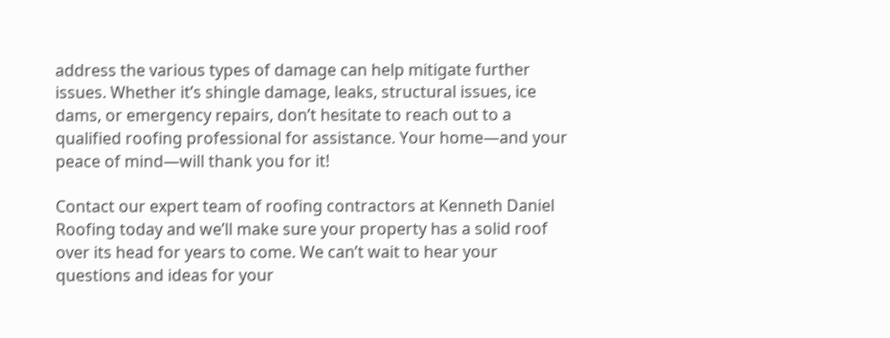address the various types of damage can help mitigate further issues. Whether it’s shingle damage, leaks, structural issues, ice dams, or emergency repairs, don’t hesitate to reach out to a qualified roofing professional for assistance. Your home—and your peace of mind—will thank you for it!

Contact our expert team of roofing contractors at Kenneth Daniel Roofing today and we’ll make sure your property has a solid roof over its head for years to come. We can’t wait to hear your questions and ideas for your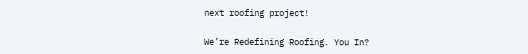next roofing project!

We’re Redefining Roofing. You In?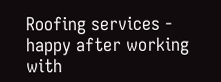Roofing services - happy after working with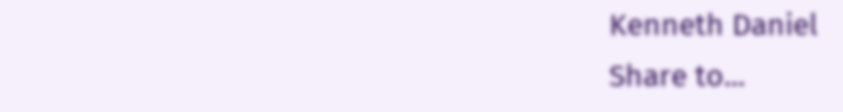Kenneth Daniel
Share to...